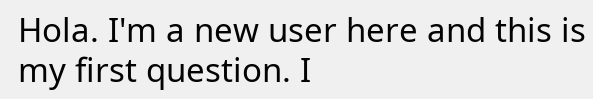Hola. I'm a new user here and this is my first question. I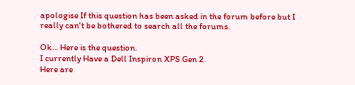apologise If this question has been asked in the forum before but I really can't be bothered to search all the forums.

Ok... Here is the question.
I currently Have a Dell Inspiron XPS Gen 2.
Here are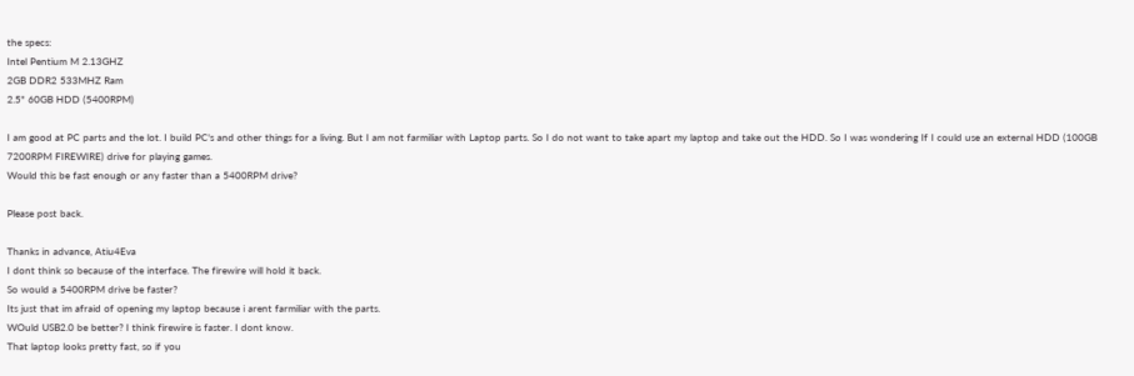the specs:
Intel Pentium M 2.13GHZ
2GB DDR2 533MHZ Ram
2.5" 60GB HDD (5400RPM)

I am good at PC parts and the lot. I build PC's and other things for a living. But I am not farmiliar with Laptop parts. So I do not want to take apart my laptop and take out the HDD. So I was wondering If I could use an external HDD (100GB 7200RPM FIREWIRE) drive for playing games.
Would this be fast enough or any faster than a 5400RPM drive?

Please post back.

Thanks in advance, Atiu4Eva
I dont think so because of the interface. The firewire will hold it back.
So would a 5400RPM drive be faster?
Its just that im afraid of opening my laptop because i arent farmiliar with the parts.
WOuld USB2.0 be better? I think firewire is faster. I dont know.
That laptop looks pretty fast, so if you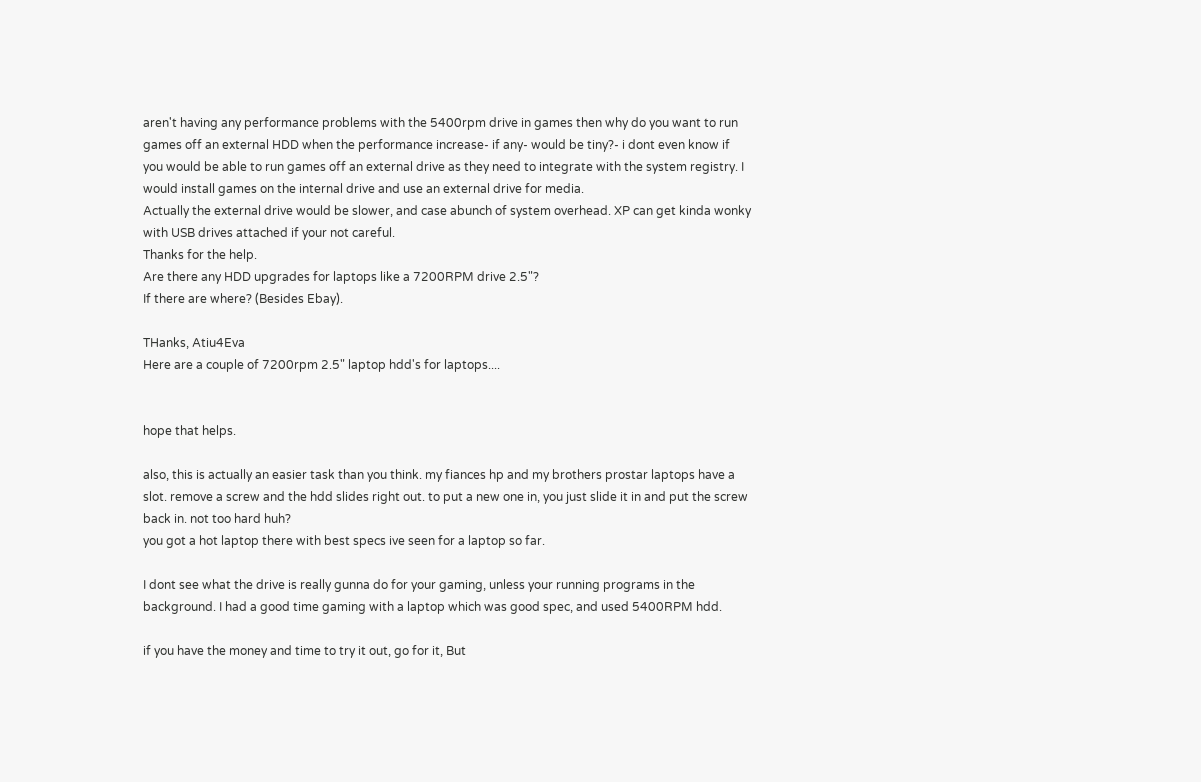aren't having any performance problems with the 5400rpm drive in games then why do you want to run games off an external HDD when the performance increase- if any- would be tiny?- i dont even know if you would be able to run games off an external drive as they need to integrate with the system registry. I would install games on the internal drive and use an external drive for media.
Actually the external drive would be slower, and case abunch of system overhead. XP can get kinda wonky with USB drives attached if your not careful.
Thanks for the help.
Are there any HDD upgrades for laptops like a 7200RPM drive 2.5"?
If there are where? (Besides Ebay).

THanks, Atiu4Eva
Here are a couple of 7200rpm 2.5" laptop hdd's for laptops....


hope that helps.

also, this is actually an easier task than you think. my fiances hp and my brothers prostar laptops have a slot. remove a screw and the hdd slides right out. to put a new one in, you just slide it in and put the screw back in. not too hard huh?
you got a hot laptop there with best specs ive seen for a laptop so far.

I dont see what the drive is really gunna do for your gaming, unless your running programs in the background. I had a good time gaming with a laptop which was good spec, and used 5400RPM hdd.

if you have the money and time to try it out, go for it, But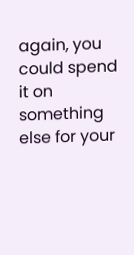again, you could spend it on something else for your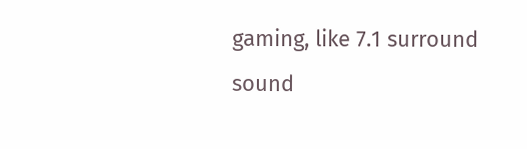gaming, like 7.1 surround sound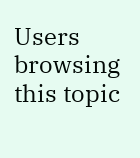Users browsing this topic